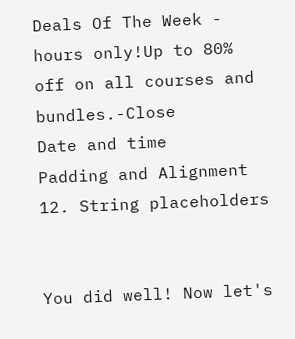Deals Of The Week - hours only!Up to 80% off on all courses and bundles.-Close
Date and time
Padding and Alignment
12. String placeholders


You did well! Now let's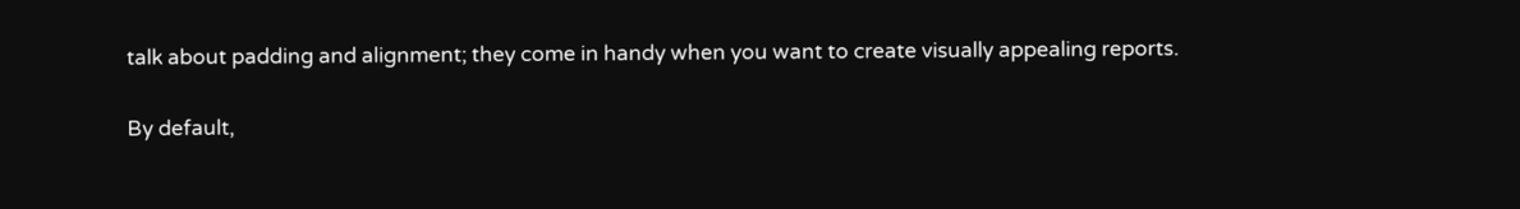talk about padding and alignment; they come in handy when you want to create visually appealing reports.

By default,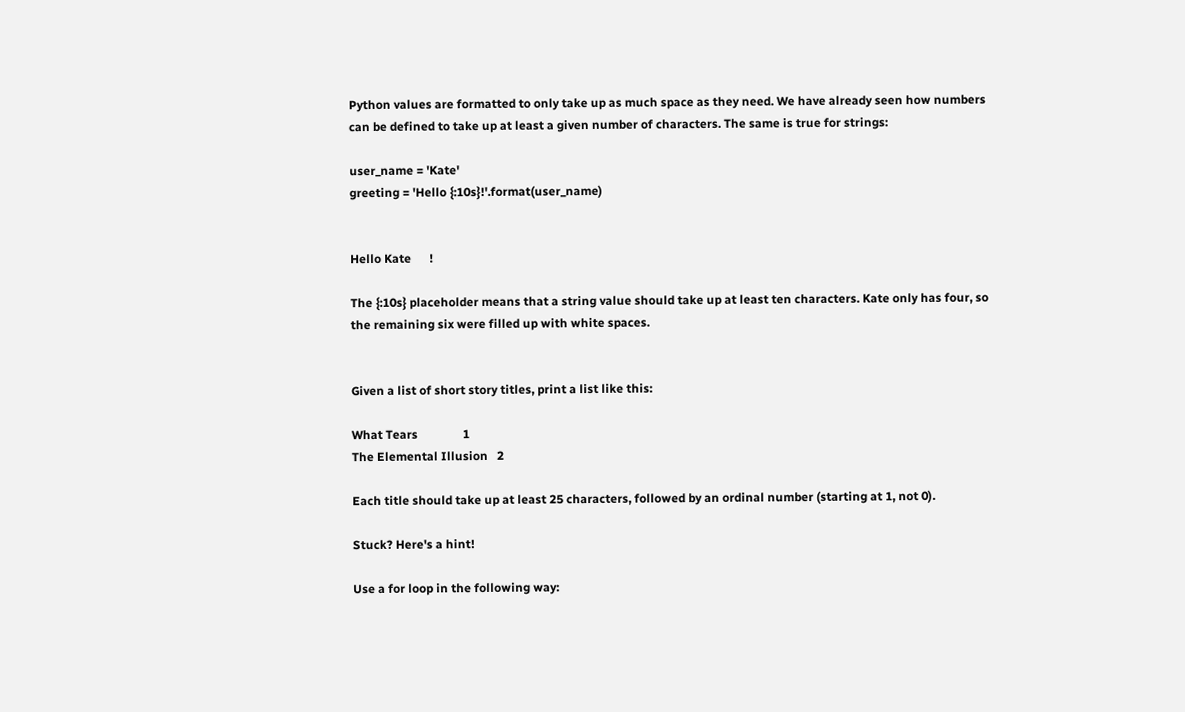Python values are formatted to only take up as much space as they need. We have already seen how numbers can be defined to take up at least a given number of characters. The same is true for strings:

user_name = 'Kate'
greeting = 'Hello {:10s}!'.format(user_name)


Hello Kate      !

The {:10s} placeholder means that a string value should take up at least ten characters. Kate only has four, so the remaining six were filled up with white spaces.


Given a list of short story titles, print a list like this:

What Tears               1
The Elemental Illusion   2

Each title should take up at least 25 characters, followed by an ordinal number (starting at 1, not 0).

Stuck? Here's a hint!

Use a for loop in the following way: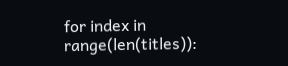for index in range(len(titles)):